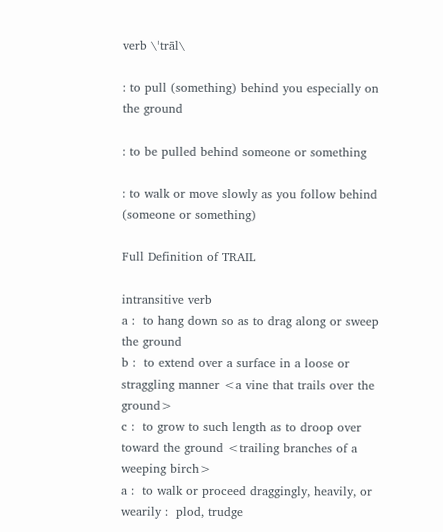verb \ˈtrāl\

: to pull (something) behind you especially on the ground

: to be pulled behind someone or something

: to walk or move slowly as you follow behind (someone or something)

Full Definition of TRAIL

intransitive verb
a :  to hang down so as to drag along or sweep the ground
b :  to extend over a surface in a loose or straggling manner <a vine that trails over the ground>
c :  to grow to such length as to droop over toward the ground <trailing branches of a weeping birch>
a :  to walk or proceed draggingly, heavily, or wearily :  plod, trudge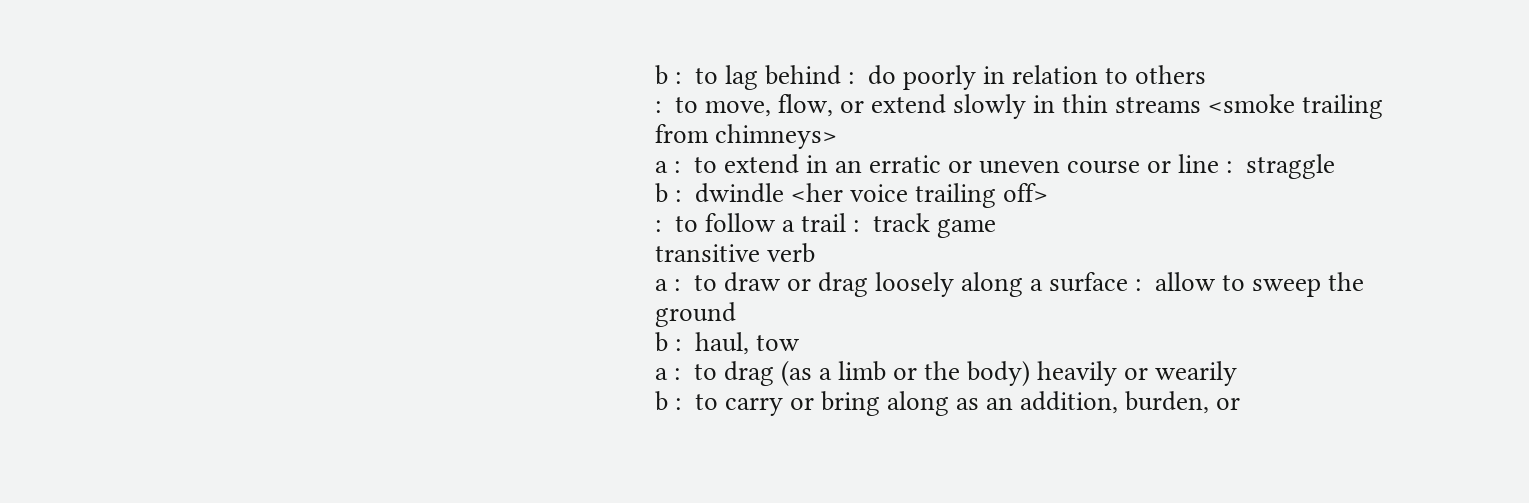b :  to lag behind :  do poorly in relation to others
:  to move, flow, or extend slowly in thin streams <smoke trailing from chimneys>
a :  to extend in an erratic or uneven course or line :  straggle
b :  dwindle <her voice trailing off>
:  to follow a trail :  track game
transitive verb
a :  to draw or drag loosely along a surface :  allow to sweep the ground
b :  haul, tow
a :  to drag (as a limb or the body) heavily or wearily
b :  to carry or bring along as an addition, burden, or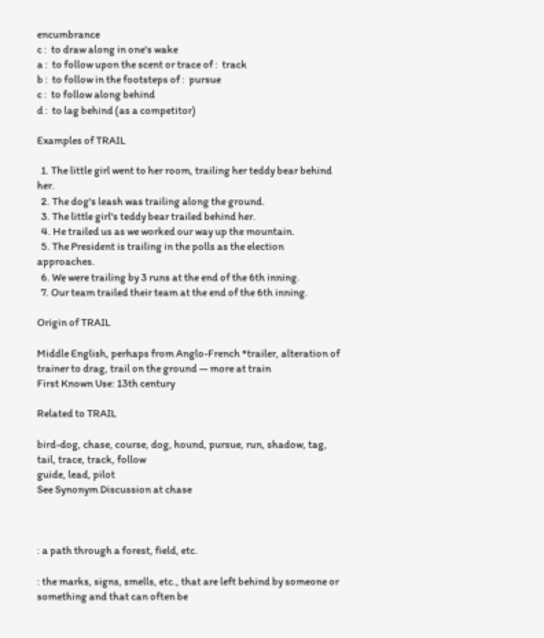encumbrance
c :  to draw along in one's wake
a :  to follow upon the scent or trace of :  track
b :  to follow in the footsteps of :  pursue
c :  to follow along behind
d :  to lag behind (as a competitor)

Examples of TRAIL

  1. The little girl went to her room, trailing her teddy bear behind her.
  2. The dog's leash was trailing along the ground.
  3. The little girl's teddy bear trailed behind her.
  4. He trailed us as we worked our way up the mountain.
  5. The President is trailing in the polls as the election approaches.
  6. We were trailing by 3 runs at the end of the 6th inning.
  7. Our team trailed their team at the end of the 6th inning.

Origin of TRAIL

Middle English, perhaps from Anglo-French *trailer, alteration of trainer to drag, trail on the ground — more at train
First Known Use: 13th century

Related to TRAIL

bird-dog, chase, course, dog, hound, pursue, run, shadow, tag, tail, trace, track, follow
guide, lead, pilot
See Synonym Discussion at chase



: a path through a forest, field, etc.

: the marks, signs, smells, etc., that are left behind by someone or something and that can often be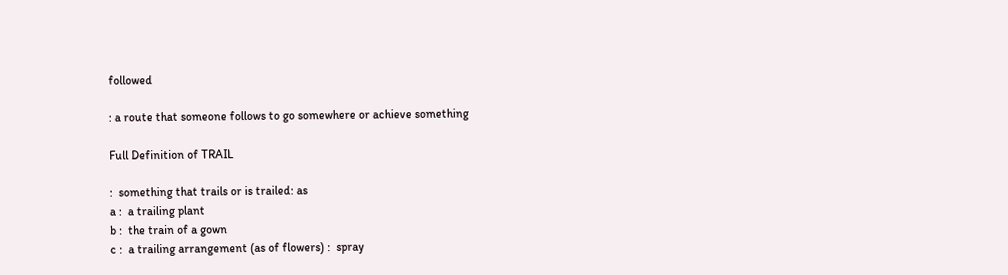followed

: a route that someone follows to go somewhere or achieve something

Full Definition of TRAIL

:  something that trails or is trailed: as
a :  a trailing plant
b :  the train of a gown
c :  a trailing arrangement (as of flowers) :  spray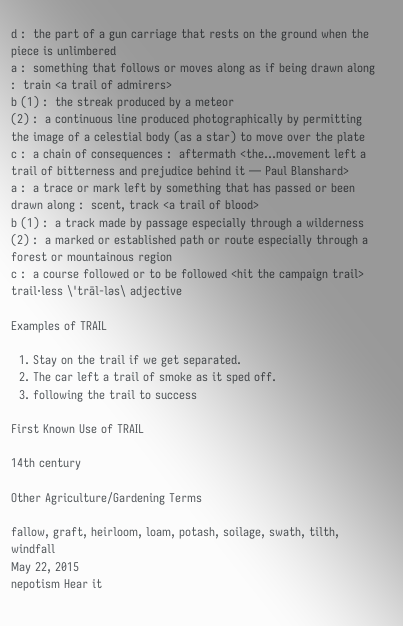d :  the part of a gun carriage that rests on the ground when the piece is unlimbered
a :  something that follows or moves along as if being drawn along :  train <a trail of admirers>
b (1) :  the streak produced by a meteor
(2) :  a continuous line produced photographically by permitting the image of a celestial body (as a star) to move over the plate
c :  a chain of consequences :  aftermath <the…movement left a trail of bitterness and prejudice behind it — Paul Blanshard>
a :  a trace or mark left by something that has passed or been drawn along :  scent, track <a trail of blood>
b (1) :  a track made by passage especially through a wilderness
(2) :  a marked or established path or route especially through a forest or mountainous region
c :  a course followed or to be followed <hit the campaign trail>
trail·less \ˈtrāl-ləs\ adjective

Examples of TRAIL

  1. Stay on the trail if we get separated.
  2. The car left a trail of smoke as it sped off.
  3. following the trail to success

First Known Use of TRAIL

14th century

Other Agriculture/Gardening Terms

fallow, graft, heirloom, loam, potash, soilage, swath, tilth, windfall
May 22, 2015
nepotism Hear it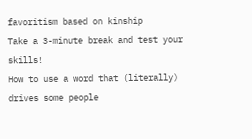favoritism based on kinship
Take a 3-minute break and test your skills!
How to use a word that (literally) drives some people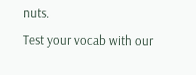nuts.
Test your vocab with our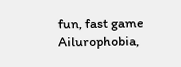fun, fast game
Ailurophobia,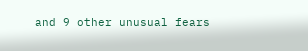and 9 other unusual fears